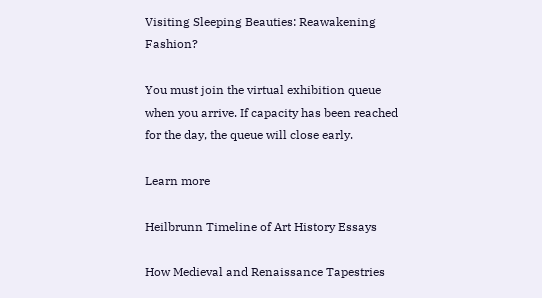Visiting Sleeping Beauties: Reawakening Fashion?

You must join the virtual exhibition queue when you arrive. If capacity has been reached for the day, the queue will close early.

Learn more

Heilbrunn Timeline of Art History Essays

How Medieval and Renaissance Tapestries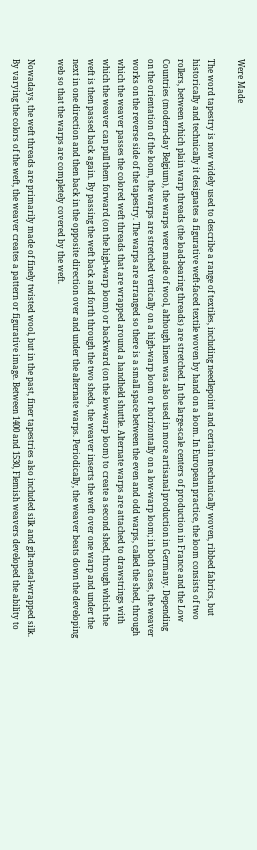Were Made

The word tapestry is now widely used to describe a range of textiles, including needlepoint and certain mechanically woven, ribbed fabrics, but historically and technically it designates a figurative weft-faced textile woven by hand on a loom. In European practice, the loom consists of two rollers, between which plain warp threads (the load-bearing threads) are stretched. In the large-scale centers of production in France and the Low Countries (modern-day Belgium), the warps were made of wool, although linen was also used in more artisanal production in Germany. Depending on the orientation of the loom, the warps are stretched vertically on a high-warp loom or horizontally on a low-warp loom; in both cases, the weaver works on the reverse side of the tapestry. The warps are arranged so there is a small space between the even and odd warps, called the shed, through which the weaver passes the colored weft threads that are wrapped around a handheld shuttle. Alternate warps are attached to drawstrings with which the weaver can pull them forward (on the high-warp loom) or backward (on the low-warp loom) to create a second shed, through which the weft is then passed back again. By passing the weft back and forth through the two sheds, the weaver inserts the weft over one warp and under the next in one direction and then back in the opposite direction over and under the alternate warps. Periodically, the weaver beats down the developing web so that the warps are completely covered by the weft.

Nowadays, the weft threads are primarily made of finely twisted wool, but in the past, finer tapestries also included silk and gilt-metal-wrapped silk. By varying the colors of the weft, the weaver creates a pattern or figurative image. Between 1400 and 1530, Flemish weavers developed the ability to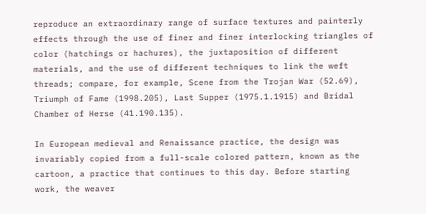reproduce an extraordinary range of surface textures and painterly effects through the use of finer and finer interlocking triangles of color (hatchings or hachures), the juxtaposition of different materials, and the use of different techniques to link the weft threads; compare, for example, Scene from the Trojan War (52.69), Triumph of Fame (1998.205), Last Supper (1975.1.1915) and Bridal Chamber of Herse (41.190.135).

In European medieval and Renaissance practice, the design was invariably copied from a full-scale colored pattern, known as the cartoon, a practice that continues to this day. Before starting work, the weaver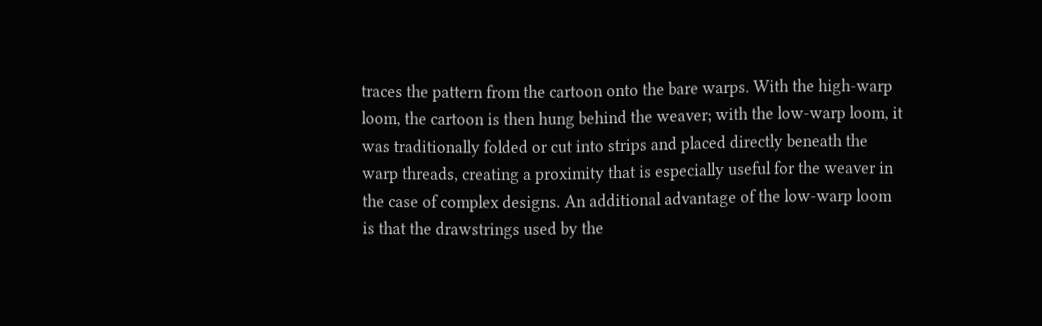traces the pattern from the cartoon onto the bare warps. With the high-warp loom, the cartoon is then hung behind the weaver; with the low-warp loom, it was traditionally folded or cut into strips and placed directly beneath the warp threads, creating a proximity that is especially useful for the weaver in the case of complex designs. An additional advantage of the low-warp loom is that the drawstrings used by the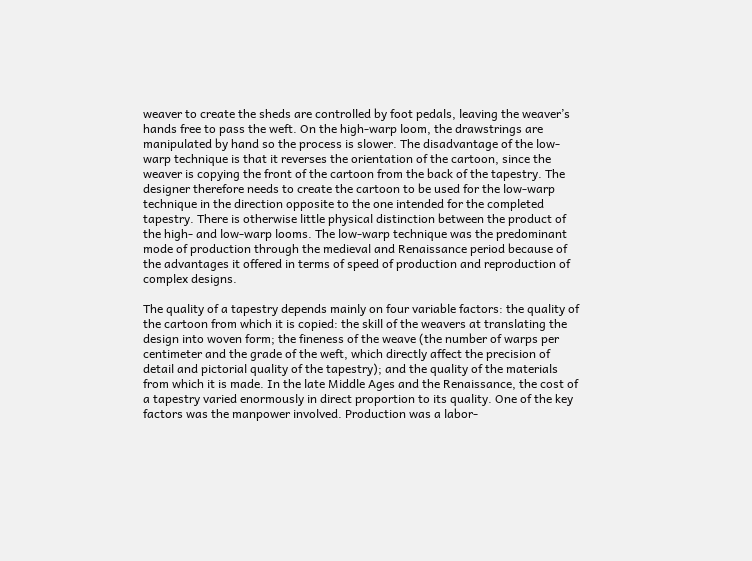weaver to create the sheds are controlled by foot pedals, leaving the weaver’s hands free to pass the weft. On the high-warp loom, the drawstrings are manipulated by hand so the process is slower. The disadvantage of the low-warp technique is that it reverses the orientation of the cartoon, since the weaver is copying the front of the cartoon from the back of the tapestry. The designer therefore needs to create the cartoon to be used for the low-warp technique in the direction opposite to the one intended for the completed tapestry. There is otherwise little physical distinction between the product of the high- and low-warp looms. The low-warp technique was the predominant mode of production through the medieval and Renaissance period because of the advantages it offered in terms of speed of production and reproduction of complex designs.

The quality of a tapestry depends mainly on four variable factors: the quality of the cartoon from which it is copied: the skill of the weavers at translating the design into woven form; the fineness of the weave (the number of warps per centimeter and the grade of the weft, which directly affect the precision of detail and pictorial quality of the tapestry); and the quality of the materials from which it is made. In the late Middle Ages and the Renaissance, the cost of a tapestry varied enormously in direct proportion to its quality. One of the key factors was the manpower involved. Production was a labor-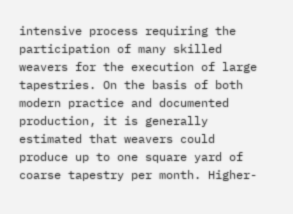intensive process requiring the participation of many skilled weavers for the execution of large tapestries. On the basis of both modern practice and documented production, it is generally estimated that weavers could produce up to one square yard of coarse tapestry per month. Higher-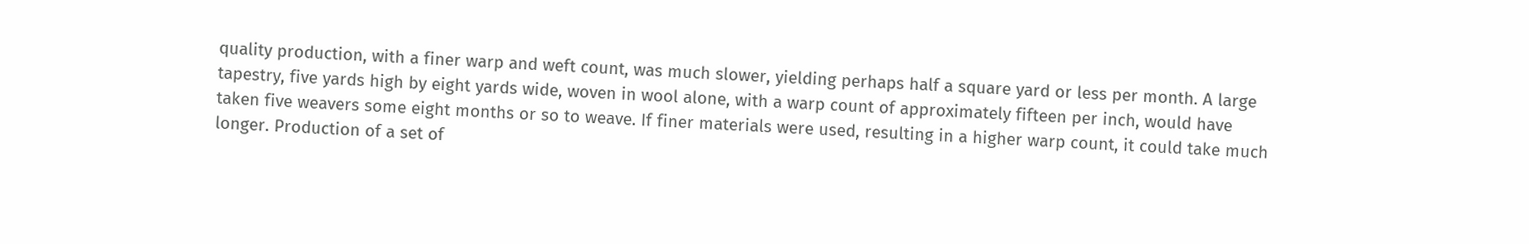quality production, with a finer warp and weft count, was much slower, yielding perhaps half a square yard or less per month. A large tapestry, five yards high by eight yards wide, woven in wool alone, with a warp count of approximately fifteen per inch, would have taken five weavers some eight months or so to weave. If finer materials were used, resulting in a higher warp count, it could take much longer. Production of a set of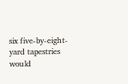six five-by-eight-yard tapestries would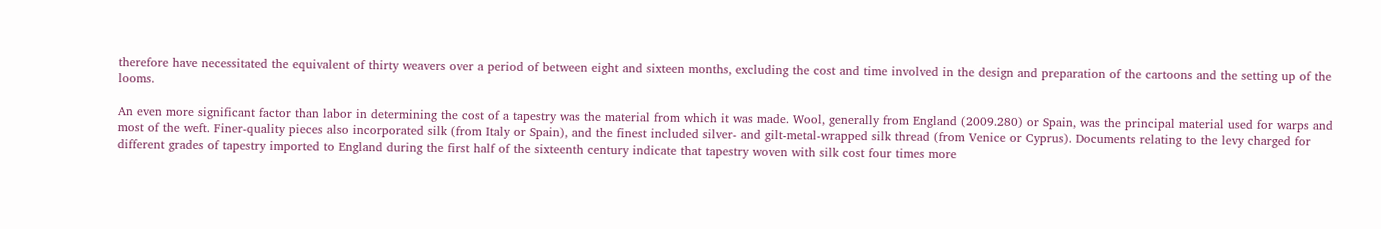therefore have necessitated the equivalent of thirty weavers over a period of between eight and sixteen months, excluding the cost and time involved in the design and preparation of the cartoons and the setting up of the looms.

An even more significant factor than labor in determining the cost of a tapestry was the material from which it was made. Wool, generally from England (2009.280) or Spain, was the principal material used for warps and most of the weft. Finer-quality pieces also incorporated silk (from Italy or Spain), and the finest included silver- and gilt-metal-wrapped silk thread (from Venice or Cyprus). Documents relating to the levy charged for different grades of tapestry imported to England during the first half of the sixteenth century indicate that tapestry woven with silk cost four times more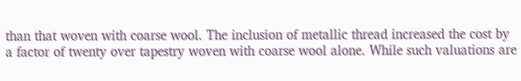than that woven with coarse wool. The inclusion of metallic thread increased the cost by a factor of twenty over tapestry woven with coarse wool alone. While such valuations are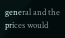general and the prices would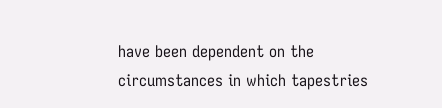have been dependent on the circumstances in which tapestries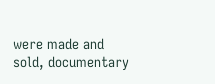were made and sold, documentary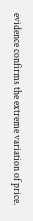evidence confirms the extreme variation of price.